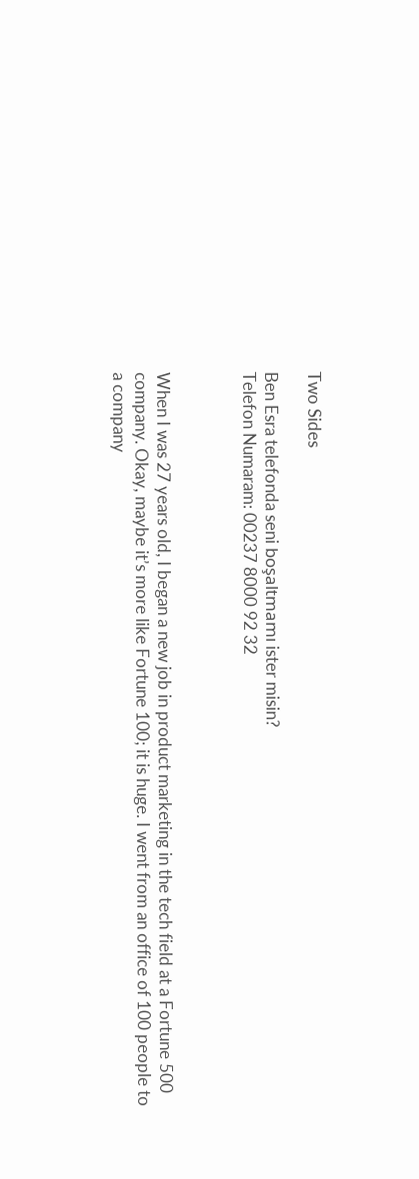Two Sides

Ben Esra telefonda seni boşaltmamı ister misin?
Telefon Numaram: 00237 8000 92 32



When I was 27 years old, I began a new job in product marketing in the tech field at a Fortune 500 company. Okay, maybe it’s more like Fortune 100; it is huge. I went from an office of 100 people to a company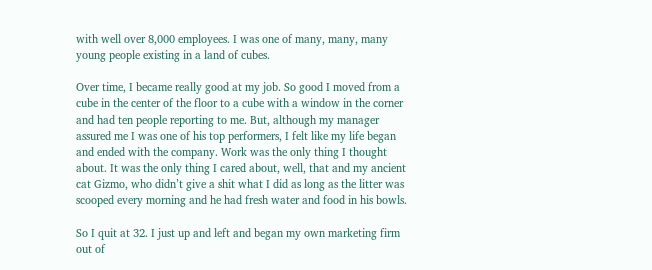with well over 8,000 employees. I was one of many, many, many young people existing in a land of cubes.

Over time, I became really good at my job. So good I moved from a cube in the center of the floor to a cube with a window in the corner and had ten people reporting to me. But, although my manager assured me I was one of his top performers, I felt like my life began and ended with the company. Work was the only thing I thought about. It was the only thing I cared about, well, that and my ancient cat Gizmo, who didn’t give a shit what I did as long as the litter was scooped every morning and he had fresh water and food in his bowls.

So I quit at 32. I just up and left and began my own marketing firm out of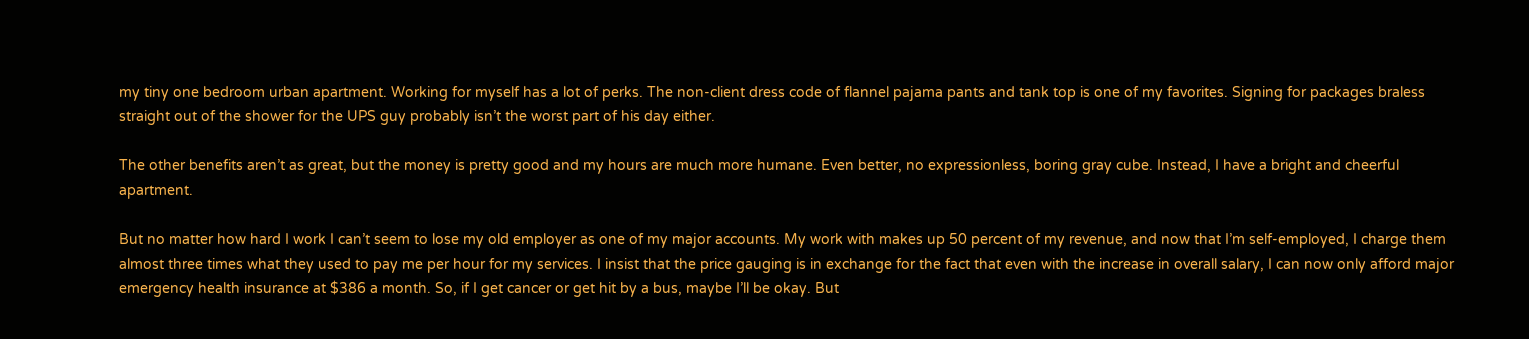my tiny one bedroom urban apartment. Working for myself has a lot of perks. The non-client dress code of flannel pajama pants and tank top is one of my favorites. Signing for packages braless straight out of the shower for the UPS guy probably isn’t the worst part of his day either.

The other benefits aren’t as great, but the money is pretty good and my hours are much more humane. Even better, no expressionless, boring gray cube. Instead, I have a bright and cheerful apartment.

But no matter how hard I work I can’t seem to lose my old employer as one of my major accounts. My work with makes up 50 percent of my revenue, and now that I’m self-employed, I charge them almost three times what they used to pay me per hour for my services. I insist that the price gauging is in exchange for the fact that even with the increase in overall salary, I can now only afford major emergency health insurance at $386 a month. So, if I get cancer or get hit by a bus, maybe I’ll be okay. But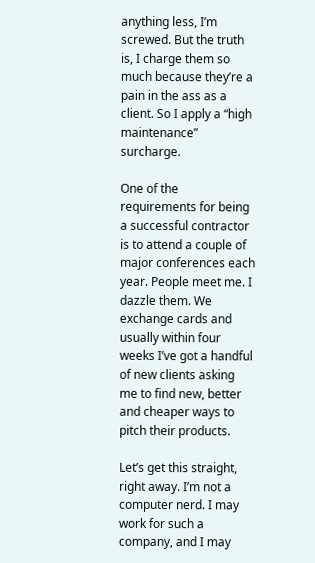anything less, I’m screwed. But the truth is, I charge them so much because they’re a pain in the ass as a client. So I apply a “high maintenance” surcharge.

One of the requirements for being a successful contractor is to attend a couple of major conferences each year. People meet me. I dazzle them. We exchange cards and usually within four weeks I’ve got a handful of new clients asking me to find new, better and cheaper ways to pitch their products.

Let’s get this straight, right away. I’m not a computer nerd. I may work for such a company, and I may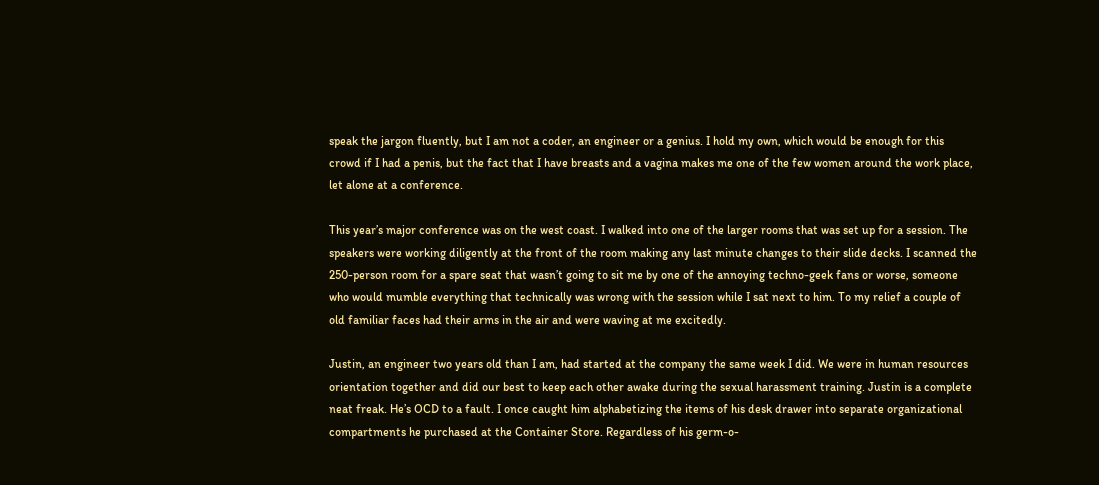speak the jargon fluently, but I am not a coder, an engineer or a genius. I hold my own, which would be enough for this crowd if I had a penis, but the fact that I have breasts and a vagina makes me one of the few women around the work place, let alone at a conference.

This year’s major conference was on the west coast. I walked into one of the larger rooms that was set up for a session. The speakers were working diligently at the front of the room making any last minute changes to their slide decks. I scanned the 250-person room for a spare seat that wasn’t going to sit me by one of the annoying techno-geek fans or worse, someone who would mumble everything that technically was wrong with the session while I sat next to him. To my relief a couple of old familiar faces had their arms in the air and were waving at me excitedly.

Justin, an engineer two years old than I am, had started at the company the same week I did. We were in human resources orientation together and did our best to keep each other awake during the sexual harassment training. Justin is a complete neat freak. He’s OCD to a fault. I once caught him alphabetizing the items of his desk drawer into separate organizational compartments he purchased at the Container Store. Regardless of his germ-o-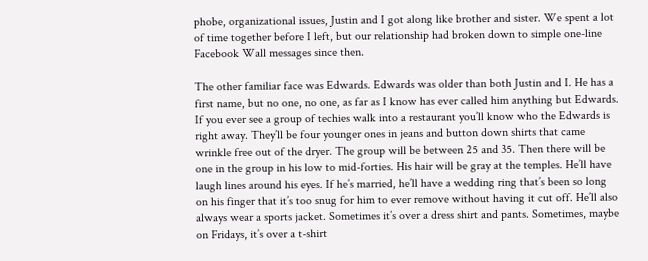phobe, organizational issues, Justin and I got along like brother and sister. We spent a lot of time together before I left, but our relationship had broken down to simple one-line Facebook Wall messages since then.

The other familiar face was Edwards. Edwards was older than both Justin and I. He has a first name, but no one, no one, as far as I know has ever called him anything but Edwards. If you ever see a group of techies walk into a restaurant you’ll know who the Edwards is right away. They’ll be four younger ones in jeans and button down shirts that came wrinkle free out of the dryer. The group will be between 25 and 35. Then there will be one in the group in his low to mid-forties. His hair will be gray at the temples. He’ll have laugh lines around his eyes. If he’s married, he’ll have a wedding ring that’s been so long on his finger that it’s too snug for him to ever remove without having it cut off. He’ll also always wear a sports jacket. Sometimes it’s over a dress shirt and pants. Sometimes, maybe on Fridays, it’s over a t-shirt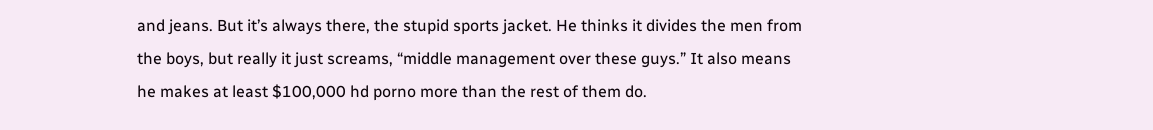and jeans. But it’s always there, the stupid sports jacket. He thinks it divides the men from the boys, but really it just screams, “middle management over these guys.” It also means he makes at least $100,000 hd porno more than the rest of them do.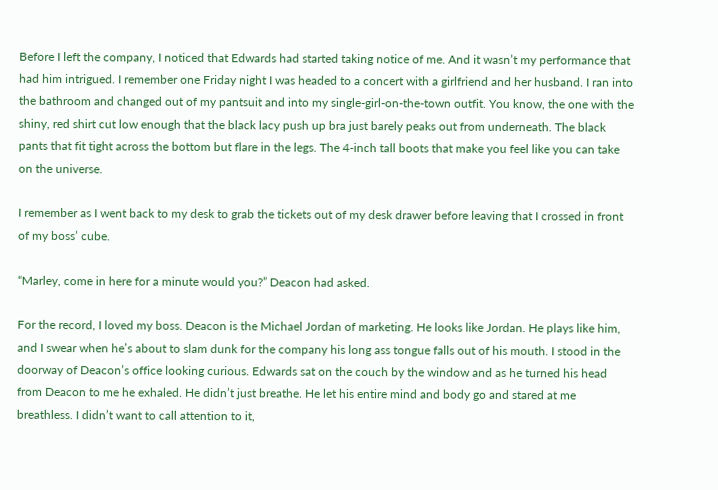Before I left the company, I noticed that Edwards had started taking notice of me. And it wasn’t my performance that had him intrigued. I remember one Friday night I was headed to a concert with a girlfriend and her husband. I ran into the bathroom and changed out of my pantsuit and into my single-girl-on-the-town outfit. You know, the one with the shiny, red shirt cut low enough that the black lacy push up bra just barely peaks out from underneath. The black pants that fit tight across the bottom but flare in the legs. The 4-inch tall boots that make you feel like you can take on the universe.

I remember as I went back to my desk to grab the tickets out of my desk drawer before leaving that I crossed in front of my boss’ cube.

“Marley, come in here for a minute would you?” Deacon had asked.

For the record, I loved my boss. Deacon is the Michael Jordan of marketing. He looks like Jordan. He plays like him, and I swear when he’s about to slam dunk for the company his long ass tongue falls out of his mouth. I stood in the doorway of Deacon’s office looking curious. Edwards sat on the couch by the window and as he turned his head from Deacon to me he exhaled. He didn’t just breathe. He let his entire mind and body go and stared at me breathless. I didn’t want to call attention to it,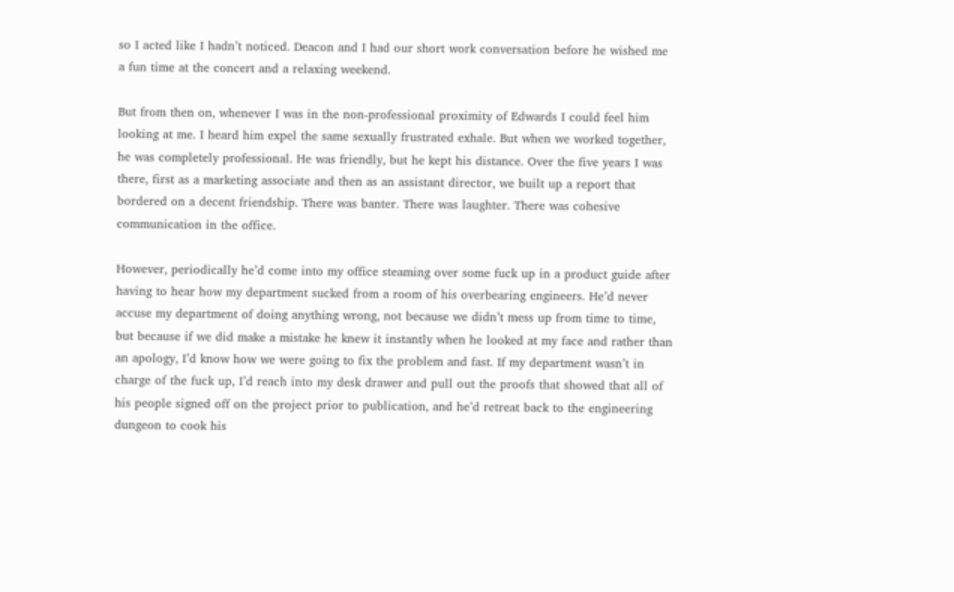so I acted like I hadn’t noticed. Deacon and I had our short work conversation before he wished me a fun time at the concert and a relaxing weekend.

But from then on, whenever I was in the non-professional proximity of Edwards I could feel him looking at me. I heard him expel the same sexually frustrated exhale. But when we worked together, he was completely professional. He was friendly, but he kept his distance. Over the five years I was there, first as a marketing associate and then as an assistant director, we built up a report that bordered on a decent friendship. There was banter. There was laughter. There was cohesive communication in the office.

However, periodically he’d come into my office steaming over some fuck up in a product guide after having to hear how my department sucked from a room of his overbearing engineers. He’d never accuse my department of doing anything wrong, not because we didn’t mess up from time to time, but because if we did make a mistake he knew it instantly when he looked at my face and rather than an apology, I’d know how we were going to fix the problem and fast. If my department wasn’t in charge of the fuck up, I’d reach into my desk drawer and pull out the proofs that showed that all of his people signed off on the project prior to publication, and he’d retreat back to the engineering dungeon to cook his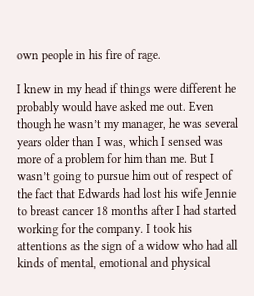own people in his fire of rage.

I knew in my head if things were different he probably would have asked me out. Even though he wasn’t my manager, he was several years older than I was, which I sensed was more of a problem for him than me. But I wasn’t going to pursue him out of respect of the fact that Edwards had lost his wife Jennie to breast cancer 18 months after I had started working for the company. I took his attentions as the sign of a widow who had all kinds of mental, emotional and physical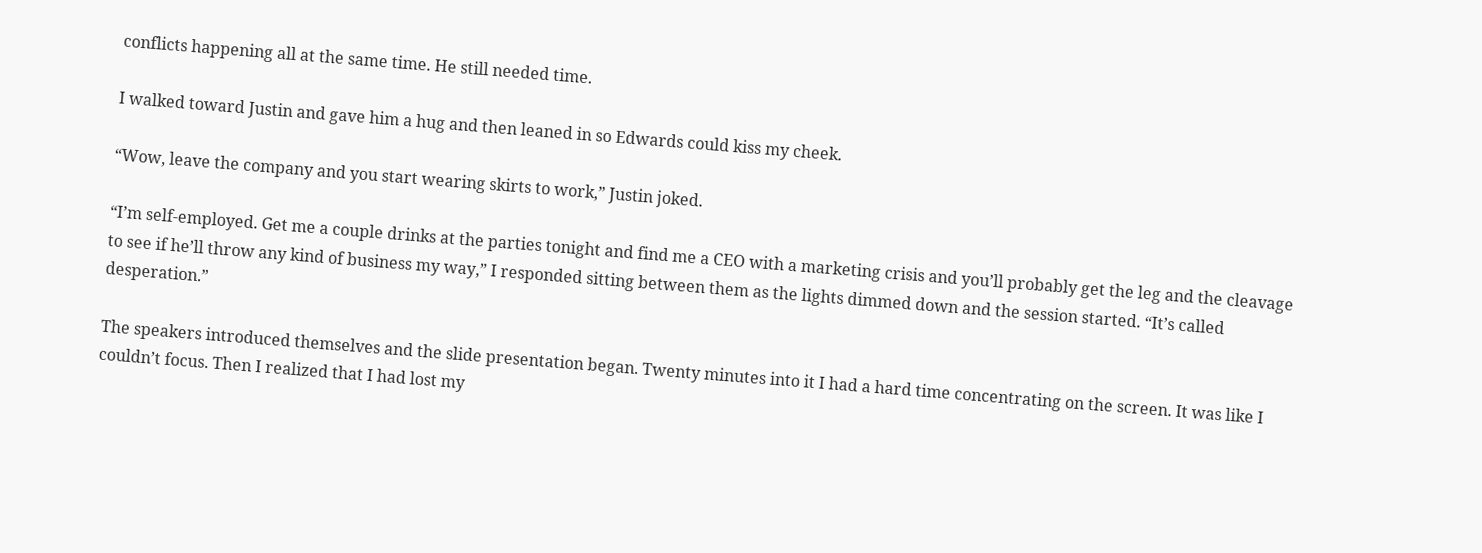conflicts happening all at the same time. He still needed time.

I walked toward Justin and gave him a hug and then leaned in so Edwards could kiss my cheek.

“Wow, leave the company and you start wearing skirts to work,” Justin joked.

“I’m self-employed. Get me a couple drinks at the parties tonight and find me a CEO with a marketing crisis and you’ll probably get the leg and the cleavage to see if he’ll throw any kind of business my way,” I responded sitting between them as the lights dimmed down and the session started. “It’s called desperation.”

The speakers introduced themselves and the slide presentation began. Twenty minutes into it I had a hard time concentrating on the screen. It was like I couldn’t focus. Then I realized that I had lost my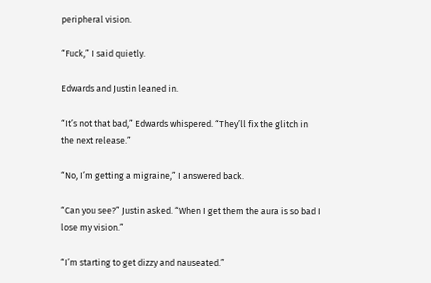peripheral vision.

“Fuck,” I said quietly.

Edwards and Justin leaned in.

“It’s not that bad,” Edwards whispered. “They’ll fix the glitch in the next release.”

“No, I’m getting a migraine,” I answered back.

“Can you see?” Justin asked. “When I get them the aura is so bad I lose my vision.”

“I’m starting to get dizzy and nauseated.”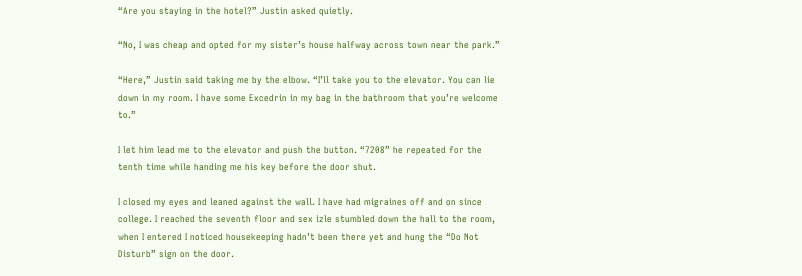“Are you staying in the hotel?” Justin asked quietly.

“No, I was cheap and opted for my sister’s house halfway across town near the park.”

“Here,” Justin said taking me by the elbow. “I’ll take you to the elevator. You can lie down in my room. I have some Excedrin in my bag in the bathroom that you’re welcome to.”

I let him lead me to the elevator and push the button. “7208” he repeated for the tenth time while handing me his key before the door shut.

I closed my eyes and leaned against the wall. I have had migraines off and on since college. I reached the seventh floor and sex izle stumbled down the hall to the room, when I entered I noticed housekeeping hadn’t been there yet and hung the “Do Not Disturb” sign on the door.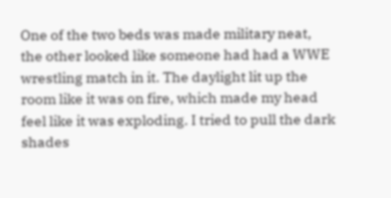One of the two beds was made military neat, the other looked like someone had had a WWE wrestling match in it. The daylight lit up the room like it was on fire, which made my head feel like it was exploding. I tried to pull the dark shades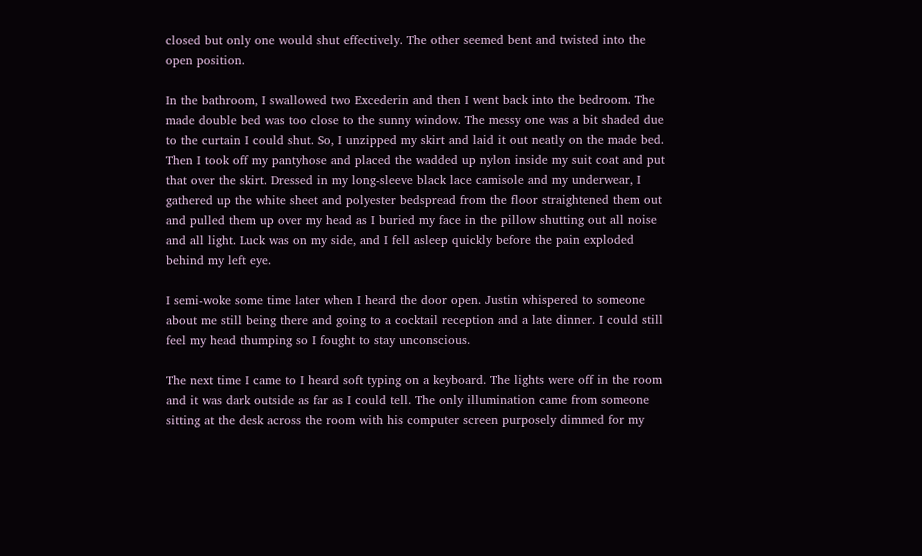closed but only one would shut effectively. The other seemed bent and twisted into the open position.

In the bathroom, I swallowed two Excederin and then I went back into the bedroom. The made double bed was too close to the sunny window. The messy one was a bit shaded due to the curtain I could shut. So, I unzipped my skirt and laid it out neatly on the made bed. Then I took off my pantyhose and placed the wadded up nylon inside my suit coat and put that over the skirt. Dressed in my long-sleeve black lace camisole and my underwear, I gathered up the white sheet and polyester bedspread from the floor straightened them out and pulled them up over my head as I buried my face in the pillow shutting out all noise and all light. Luck was on my side, and I fell asleep quickly before the pain exploded behind my left eye.

I semi-woke some time later when I heard the door open. Justin whispered to someone about me still being there and going to a cocktail reception and a late dinner. I could still feel my head thumping so I fought to stay unconscious.

The next time I came to I heard soft typing on a keyboard. The lights were off in the room and it was dark outside as far as I could tell. The only illumination came from someone sitting at the desk across the room with his computer screen purposely dimmed for my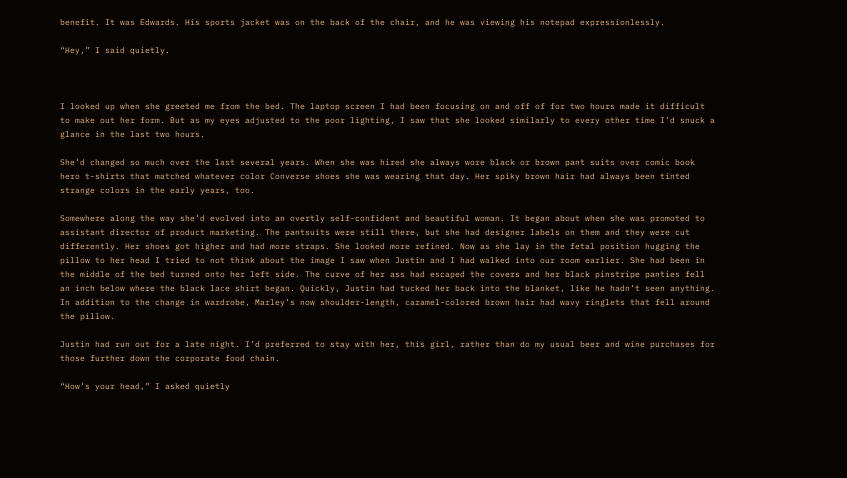benefit. It was Edwards. His sports jacket was on the back of the chair, and he was viewing his notepad expressionlessly.

“Hey,” I said quietly.



I looked up when she greeted me from the bed. The laptop screen I had been focusing on and off of for two hours made it difficult to make out her form. But as my eyes adjusted to the poor lighting, I saw that she looked similarly to every other time I’d snuck a glance in the last two hours.

She’d changed so much over the last several years. When she was hired she always wore black or brown pant suits over comic book hero t-shirts that matched whatever color Converse shoes she was wearing that day. Her spiky brown hair had always been tinted strange colors in the early years, too.

Somewhere along the way she’d evolved into an overtly self-confident and beautiful woman. It began about when she was promoted to assistant director of product marketing. The pantsuits were still there, but she had designer labels on them and they were cut differently. Her shoes got higher and had more straps. She looked more refined. Now as she lay in the fetal position hugging the pillow to her head I tried to not think about the image I saw when Justin and I had walked into our room earlier. She had been in the middle of the bed turned onto her left side. The curve of her ass had escaped the covers and her black pinstripe panties fell an inch below where the black lace shirt began. Quickly, Justin had tucked her back into the blanket, like he hadn’t seen anything. In addition to the change in wardrobe, Marley’s now shoulder-length, caramel-colored brown hair had wavy ringlets that fell around the pillow.

Justin had run out for a late night. I’d preferred to stay with her, this girl, rather than do my usual beer and wine purchases for those further down the corporate food chain.

“How’s your head,” I asked quietly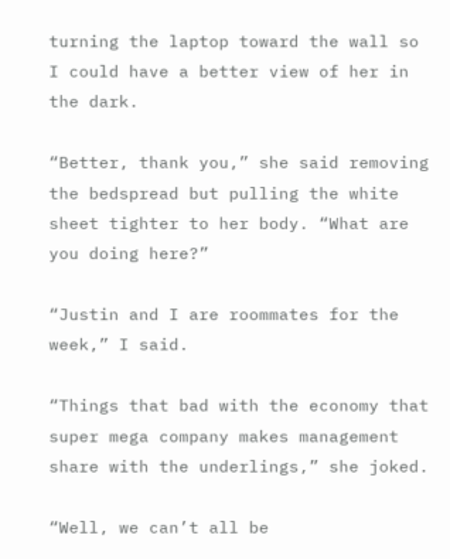turning the laptop toward the wall so I could have a better view of her in the dark.

“Better, thank you,” she said removing the bedspread but pulling the white sheet tighter to her body. “What are you doing here?”

“Justin and I are roommates for the week,” I said.

“Things that bad with the economy that super mega company makes management share with the underlings,” she joked.

“Well, we can’t all be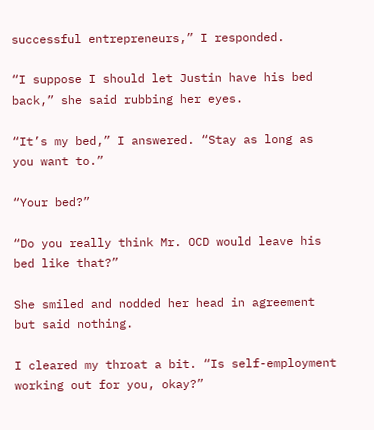successful entrepreneurs,” I responded.

“I suppose I should let Justin have his bed back,” she said rubbing her eyes.

“It’s my bed,” I answered. “Stay as long as you want to.”

“Your bed?”

“Do you really think Mr. OCD would leave his bed like that?”

She smiled and nodded her head in agreement but said nothing.

I cleared my throat a bit. “Is self-employment working out for you, okay?”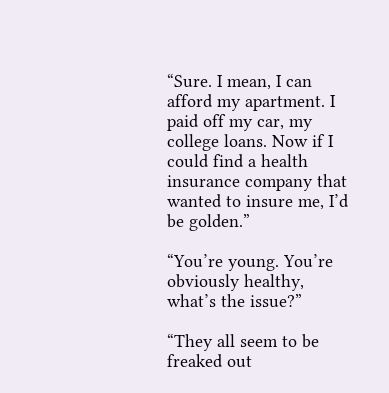“Sure. I mean, I can afford my apartment. I paid off my car, my college loans. Now if I could find a health insurance company that wanted to insure me, I’d be golden.”

“You’re young. You’re obviously healthy, what’s the issue?”

“They all seem to be freaked out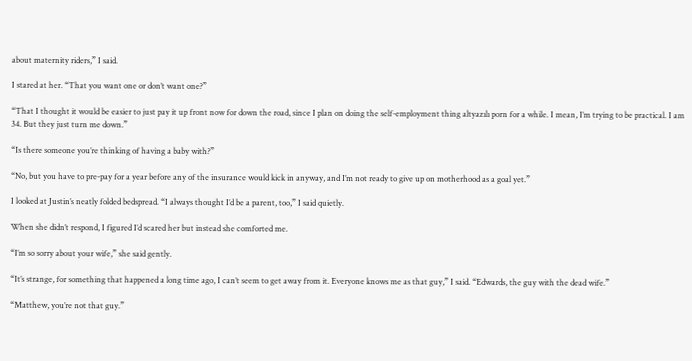about maternity riders,” I said.

I stared at her. “That you want one or don’t want one?”

“That I thought it would be easier to just pay it up front now for down the road, since I plan on doing the self-employment thing altyazılı porn for a while. I mean, I’m trying to be practical. I am 34. But they just turn me down.”

“Is there someone you’re thinking of having a baby with?”

“No, but you have to pre-pay for a year before any of the insurance would kick in anyway, and I’m not ready to give up on motherhood as a goal yet.”

I looked at Justin’s neatly folded bedspread. “I always thought I’d be a parent, too,” I said quietly.

When she didn’t respond, I figured I’d scared her but instead she comforted me.

“I’m so sorry about your wife,” she said gently.

“It’s strange, for something that happened a long time ago, I can’t seem to get away from it. Everyone knows me as that guy,” I said. “Edwards, the guy with the dead wife.”

“Matthew, you’re not that guy.”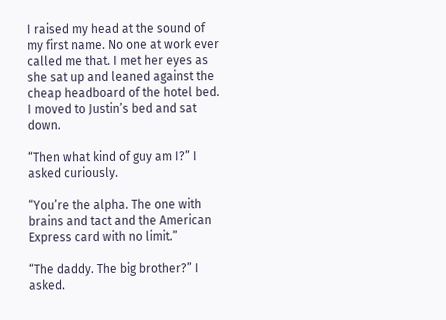I raised my head at the sound of my first name. No one at work ever called me that. I met her eyes as she sat up and leaned against the cheap headboard of the hotel bed. I moved to Justin’s bed and sat down.

“Then what kind of guy am I?” I asked curiously.

“You’re the alpha. The one with brains and tact and the American Express card with no limit.”

“The daddy. The big brother?” I asked.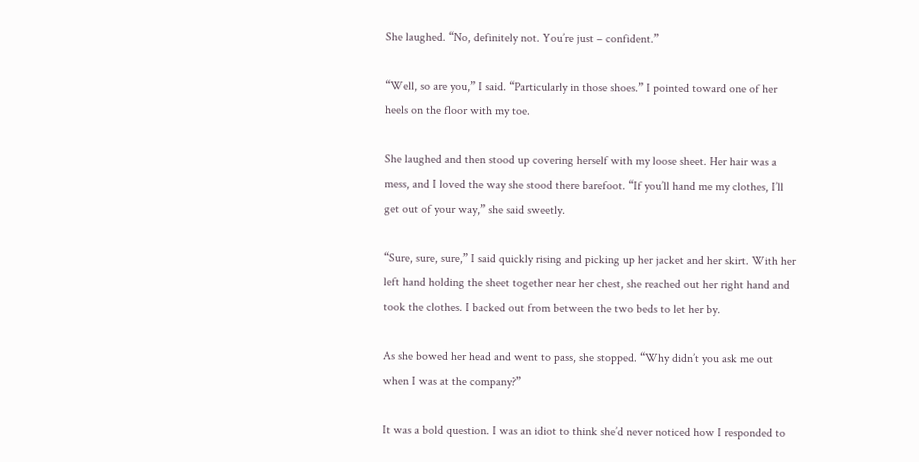She laughed. “No, definitely not. You’re just – confident.”

“Well, so are you,” I said. “Particularly in those shoes.” I pointed toward one of her heels on the floor with my toe.

She laughed and then stood up covering herself with my loose sheet. Her hair was a mess, and I loved the way she stood there barefoot. “If you’ll hand me my clothes, I’ll get out of your way,” she said sweetly.

“Sure, sure, sure,” I said quickly rising and picking up her jacket and her skirt. With her left hand holding the sheet together near her chest, she reached out her right hand and took the clothes. I backed out from between the two beds to let her by.

As she bowed her head and went to pass, she stopped. “Why didn’t you ask me out when I was at the company?”

It was a bold question. I was an idiot to think she’d never noticed how I responded to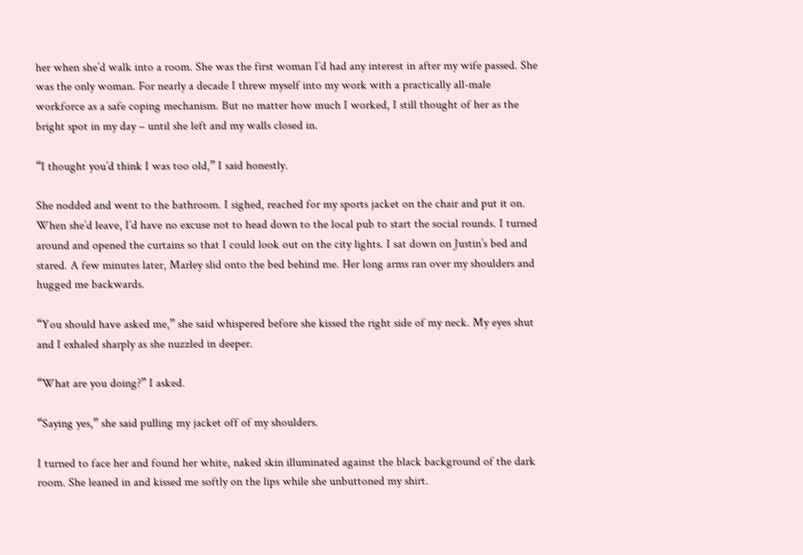her when she’d walk into a room. She was the first woman I’d had any interest in after my wife passed. She was the only woman. For nearly a decade I threw myself into my work with a practically all-male workforce as a safe coping mechanism. But no matter how much I worked, I still thought of her as the bright spot in my day – until she left and my walls closed in.

“I thought you’d think I was too old,” I said honestly.

She nodded and went to the bathroom. I sighed, reached for my sports jacket on the chair and put it on. When she’d leave, I’d have no excuse not to head down to the local pub to start the social rounds. I turned around and opened the curtains so that I could look out on the city lights. I sat down on Justin’s bed and stared. A few minutes later, Marley slid onto the bed behind me. Her long arms ran over my shoulders and hugged me backwards.

“You should have asked me,” she said whispered before she kissed the right side of my neck. My eyes shut and I exhaled sharply as she nuzzled in deeper.

“What are you doing?” I asked.

“Saying yes,” she said pulling my jacket off of my shoulders.

I turned to face her and found her white, naked skin illuminated against the black background of the dark room. She leaned in and kissed me softly on the lips while she unbuttoned my shirt.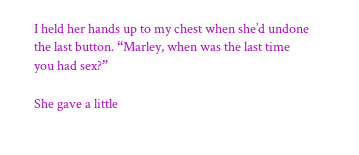I held her hands up to my chest when she’d undone the last button. “Marley, when was the last time you had sex?”

She gave a little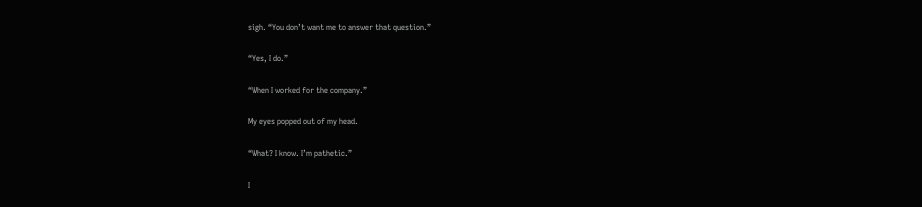sigh. “You don’t want me to answer that question.”

“Yes, I do.”

“When I worked for the company.”

My eyes popped out of my head.

“What? I know. I’m pathetic.”

I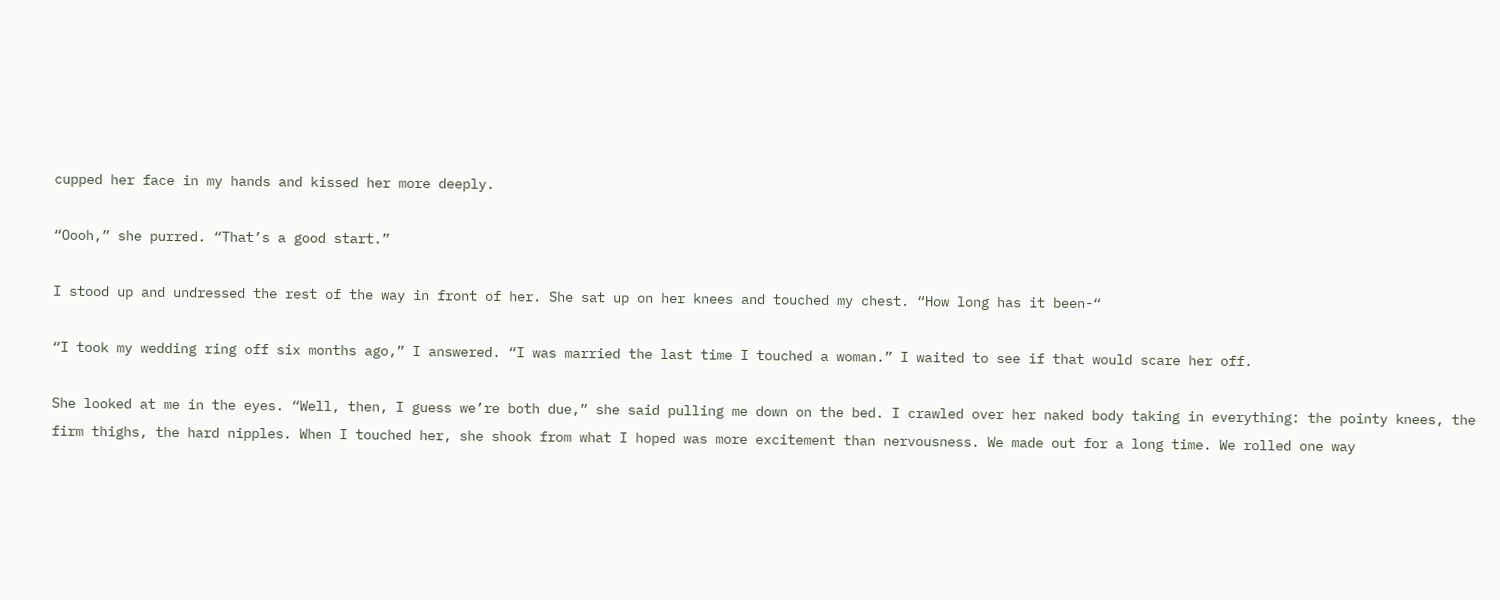cupped her face in my hands and kissed her more deeply.

“Oooh,” she purred. “That’s a good start.”

I stood up and undressed the rest of the way in front of her. She sat up on her knees and touched my chest. “How long has it been-“

“I took my wedding ring off six months ago,” I answered. “I was married the last time I touched a woman.” I waited to see if that would scare her off.

She looked at me in the eyes. “Well, then, I guess we’re both due,” she said pulling me down on the bed. I crawled over her naked body taking in everything: the pointy knees, the firm thighs, the hard nipples. When I touched her, she shook from what I hoped was more excitement than nervousness. We made out for a long time. We rolled one way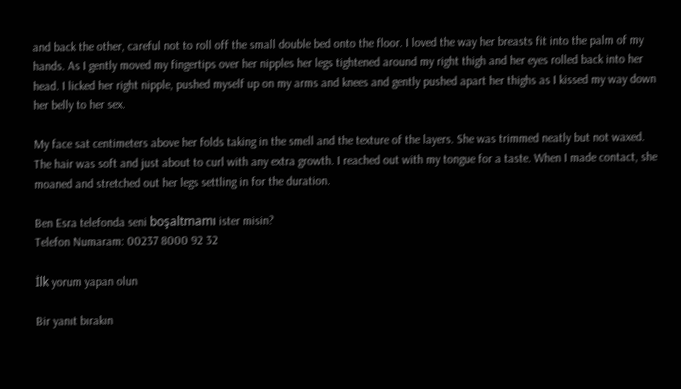and back the other, careful not to roll off the small double bed onto the floor. I loved the way her breasts fit into the palm of my hands. As I gently moved my fingertips over her nipples her legs tightened around my right thigh and her eyes rolled back into her head. I licked her right nipple, pushed myself up on my arms and knees and gently pushed apart her thighs as I kissed my way down her belly to her sex.

My face sat centimeters above her folds taking in the smell and the texture of the layers. She was trimmed neatly but not waxed. The hair was soft and just about to curl with any extra growth. I reached out with my tongue for a taste. When I made contact, she moaned and stretched out her legs settling in for the duration.

Ben Esra telefonda seni boşaltmamı ister misin?
Telefon Numaram: 00237 8000 92 32

İlk yorum yapan olun

Bir yanıt bırakın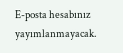E-posta hesabınız yayımlanmayacak.